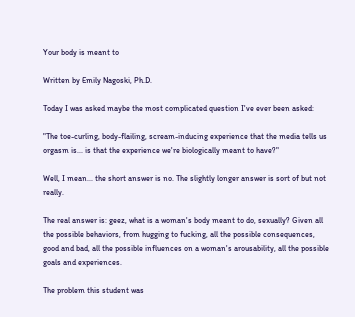Your body is meant to

Written by Emily Nagoski, Ph.D.

Today I was asked maybe the most complicated question I've ever been asked:

"The toe-curling, body-flailing, scream-inducing experience that the media tells us orgasm is... is that the experience we're biologically meant to have?"

Well, I mean... the short answer is no. The slightly longer answer is sort of but not really.

The real answer is: geez, what is a woman's body meant to do, sexually? Given all the possible behaviors, from hugging to fucking, all the possible consequences, good and bad, all the possible influences on a woman's arousability, all the possible goals and experiences.

The problem this student was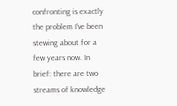confronting is exactly the problem I've been stewing about for a few years now. In brief: there are two streams of knowledge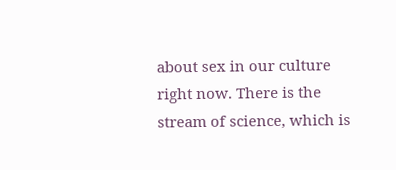about sex in our culture right now. There is the stream of science, which is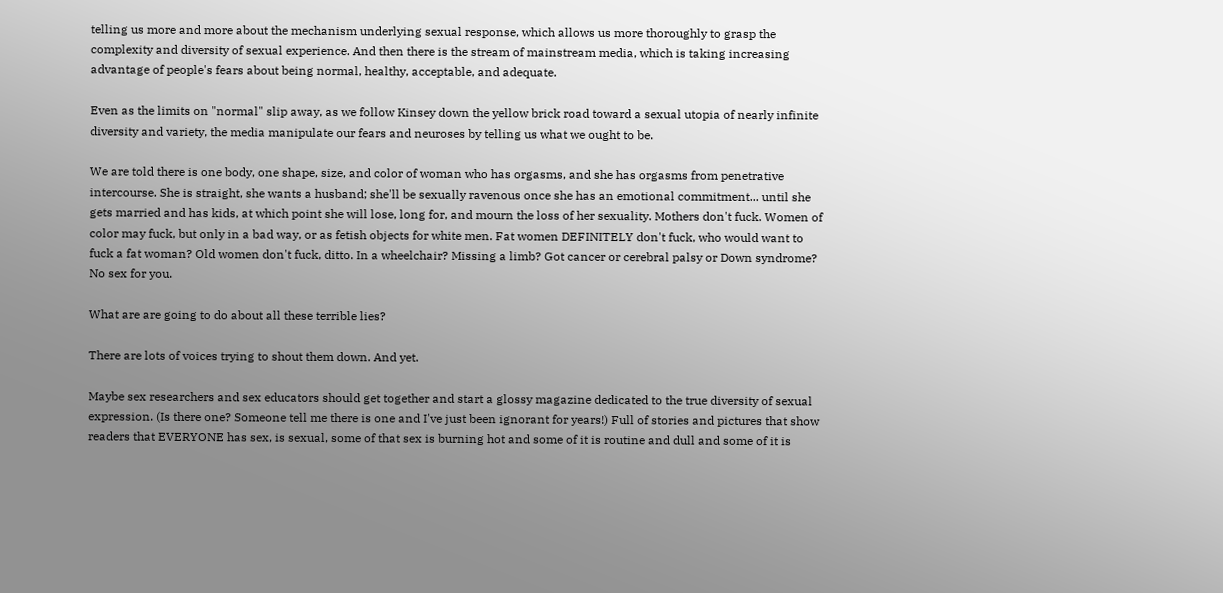telling us more and more about the mechanism underlying sexual response, which allows us more thoroughly to grasp the complexity and diversity of sexual experience. And then there is the stream of mainstream media, which is taking increasing advantage of people's fears about being normal, healthy, acceptable, and adequate.

Even as the limits on "normal" slip away, as we follow Kinsey down the yellow brick road toward a sexual utopia of nearly infinite diversity and variety, the media manipulate our fears and neuroses by telling us what we ought to be.

We are told there is one body, one shape, size, and color of woman who has orgasms, and she has orgasms from penetrative intercourse. She is straight, she wants a husband; she'll be sexually ravenous once she has an emotional commitment... until she gets married and has kids, at which point she will lose, long for, and mourn the loss of her sexuality. Mothers don't fuck. Women of color may fuck, but only in a bad way, or as fetish objects for white men. Fat women DEFINITELY don't fuck, who would want to fuck a fat woman? Old women don't fuck, ditto. In a wheelchair? Missing a limb? Got cancer or cerebral palsy or Down syndrome? No sex for you.

What are are going to do about all these terrible lies?

There are lots of voices trying to shout them down. And yet.

Maybe sex researchers and sex educators should get together and start a glossy magazine dedicated to the true diversity of sexual expression. (Is there one? Someone tell me there is one and I've just been ignorant for years!) Full of stories and pictures that show readers that EVERYONE has sex, is sexual, some of that sex is burning hot and some of it is routine and dull and some of it is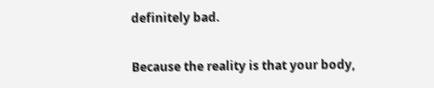definitely bad.

Because the reality is that your body,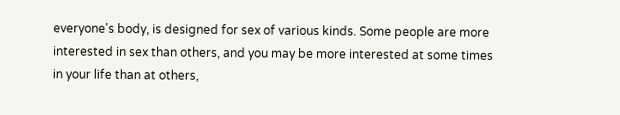everyone's body, is designed for sex of various kinds. Some people are more interested in sex than others, and you may be more interested at some times in your life than at others,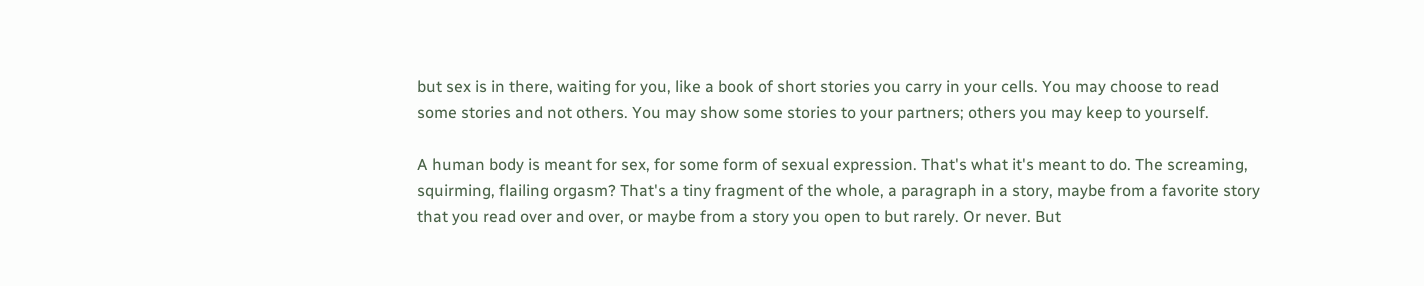but sex is in there, waiting for you, like a book of short stories you carry in your cells. You may choose to read some stories and not others. You may show some stories to your partners; others you may keep to yourself.

A human body is meant for sex, for some form of sexual expression. That's what it's meant to do. The screaming, squirming, flailing orgasm? That's a tiny fragment of the whole, a paragraph in a story, maybe from a favorite story that you read over and over, or maybe from a story you open to but rarely. Or never. But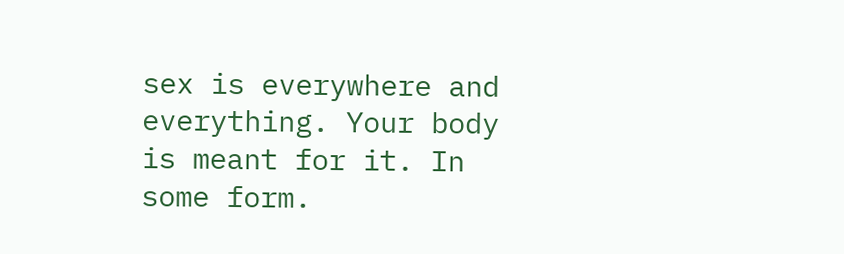sex is everywhere and everything. Your body is meant for it. In some form.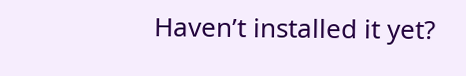Haven’t installed it yet?